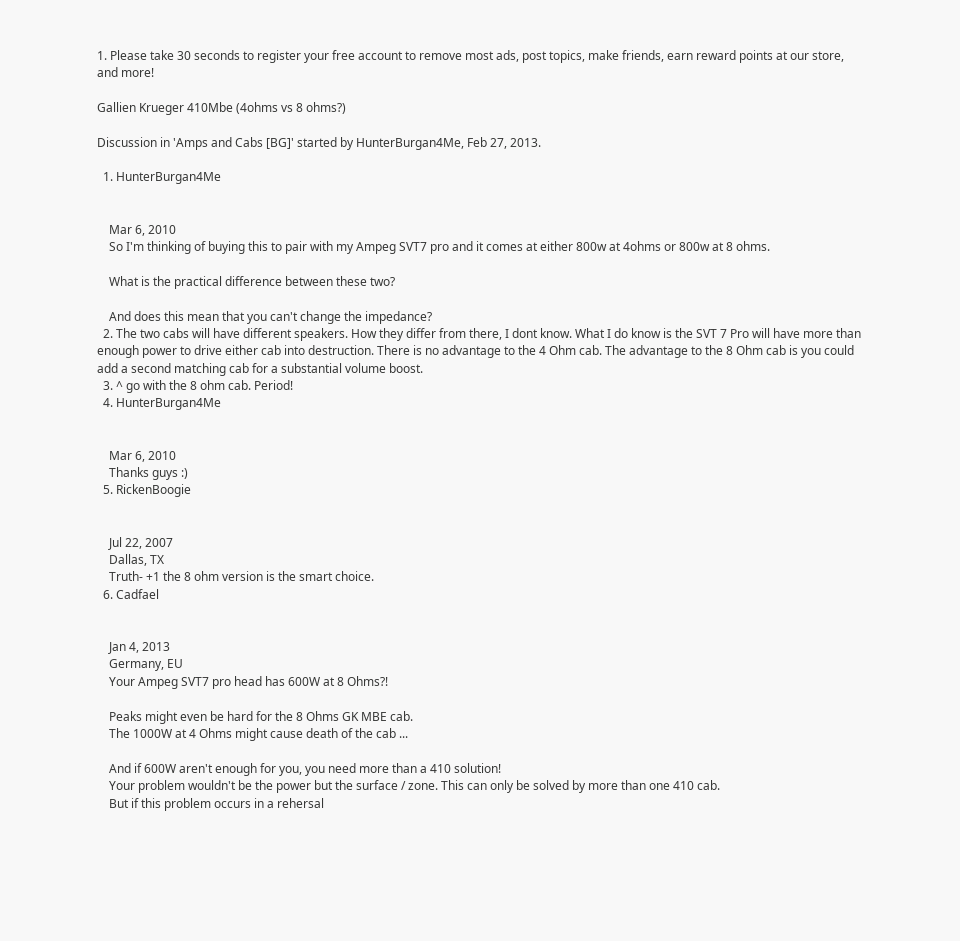1. Please take 30 seconds to register your free account to remove most ads, post topics, make friends, earn reward points at our store, and more!

Gallien Krueger 410Mbe (4ohms vs 8 ohms?)

Discussion in 'Amps and Cabs [BG]' started by HunterBurgan4Me, Feb 27, 2013.

  1. HunterBurgan4Me


    Mar 6, 2010
    So I'm thinking of buying this to pair with my Ampeg SVT7 pro and it comes at either 800w at 4ohms or 800w at 8 ohms.

    What is the practical difference between these two?

    And does this mean that you can't change the impedance?
  2. The two cabs will have different speakers. How they differ from there, I dont know. What I do know is the SVT 7 Pro will have more than enough power to drive either cab into destruction. There is no advantage to the 4 Ohm cab. The advantage to the 8 Ohm cab is you could add a second matching cab for a substantial volume boost.
  3. ^ go with the 8 ohm cab. Period!
  4. HunterBurgan4Me


    Mar 6, 2010
    Thanks guys :)
  5. RickenBoogie


    Jul 22, 2007
    Dallas, TX
    Truth- +1 the 8 ohm version is the smart choice.
  6. Cadfael


    Jan 4, 2013
    Germany, EU
    Your Ampeg SVT7 pro head has 600W at 8 Ohms?!

    Peaks might even be hard for the 8 Ohms GK MBE cab.
    The 1000W at 4 Ohms might cause death of the cab ...

    And if 600W aren't enough for you, you need more than a 410 solution!
    Your problem wouldn't be the power but the surface / zone. This can only be solved by more than one 410 cab.
    But if this problem occurs in a rehersal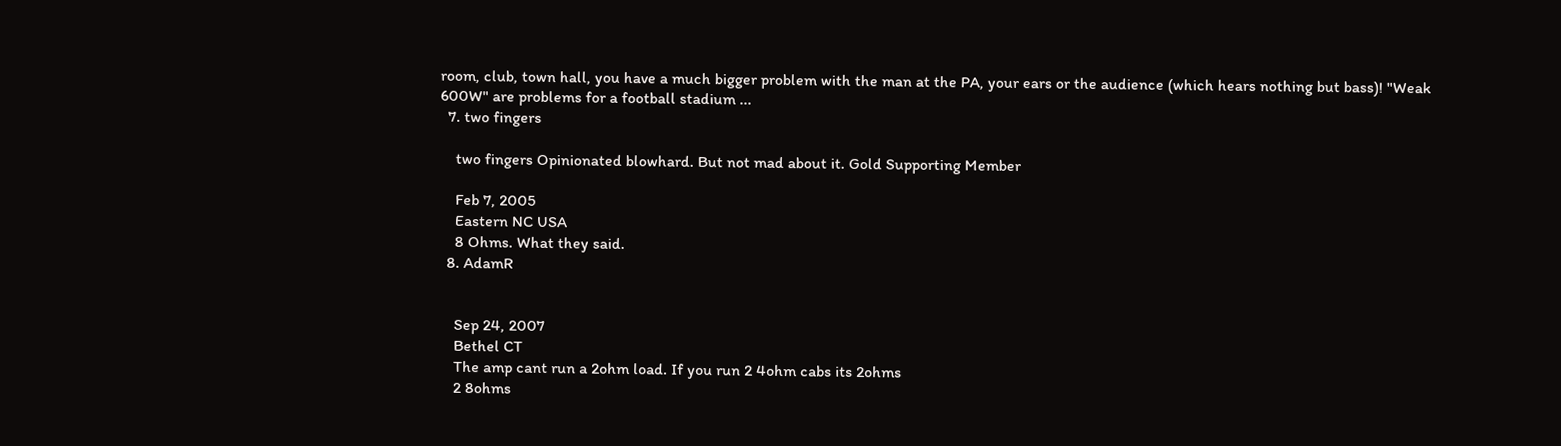room, club, town hall, you have a much bigger problem with the man at the PA, your ears or the audience (which hears nothing but bass)! "Weak 600W" are problems for a football stadium ...
  7. two fingers

    two fingers Opinionated blowhard. But not mad about it. Gold Supporting Member

    Feb 7, 2005
    Eastern NC USA
    8 Ohms. What they said.
  8. AdamR


    Sep 24, 2007
    Bethel CT
    The amp cant run a 2ohm load. If you run 2 4ohm cabs its 2ohms
    2 8ohms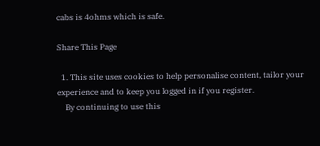cabs is 4ohms which is safe.

Share This Page

  1. This site uses cookies to help personalise content, tailor your experience and to keep you logged in if you register.
    By continuing to use this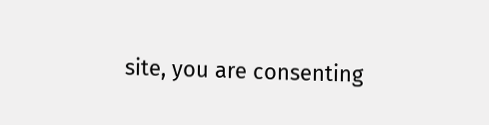site, you are consenting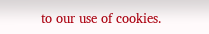to our use of cookies.